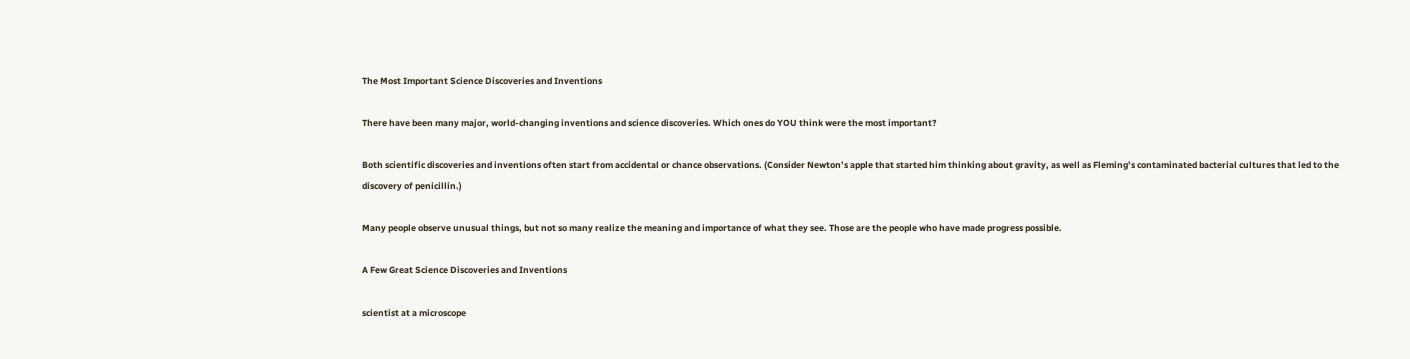The Most Important Science Discoveries and Inventions

There have been many major, world-changing inventions and science discoveries. Which ones do YOU think were the most important?

Both scientific discoveries and inventions often start from accidental or chance observations. (Consider Newton’s apple that started him thinking about gravity, as well as Fleming’s contaminated bacterial cultures that led to the discovery of penicillin.)

Many people observe unusual things, but not so many realize the meaning and importance of what they see. Those are the people who have made progress possible.

A Few Great Science Discoveries and Inventions

scientist at a microscope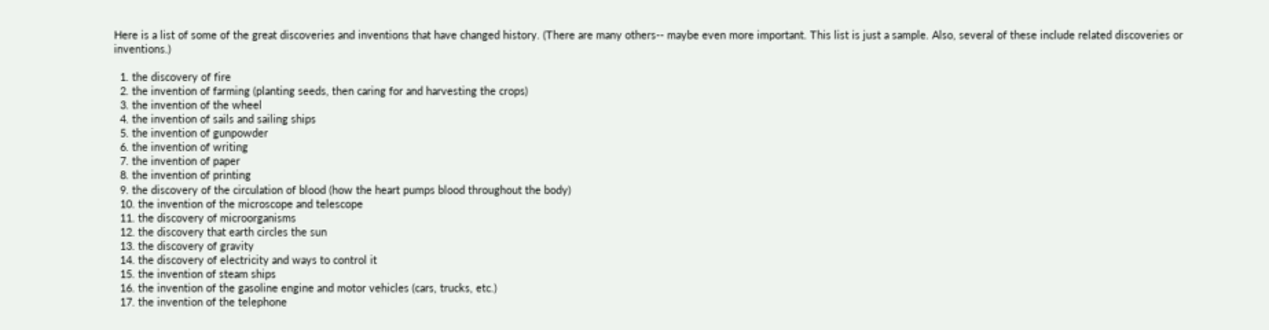Here is a list of some of the great discoveries and inventions that have changed history. (There are many others-- maybe even more important. This list is just a sample. Also, several of these include related discoveries or inventions.)

  1. the discovery of fire
  2. the invention of farming (planting seeds, then caring for and harvesting the crops)
  3. the invention of the wheel
  4. the invention of sails and sailing ships
  5. the invention of gunpowder
  6. the invention of writing
  7. the invention of paper
  8. the invention of printing
  9. the discovery of the circulation of blood (how the heart pumps blood throughout the body)
  10. the invention of the microscope and telescope
  11. the discovery of microorganisms
  12. the discovery that earth circles the sun
  13. the discovery of gravity
  14. the discovery of electricity and ways to control it
  15. the invention of steam ships
  16. the invention of the gasoline engine and motor vehicles (cars, trucks, etc.)
  17. the invention of the telephone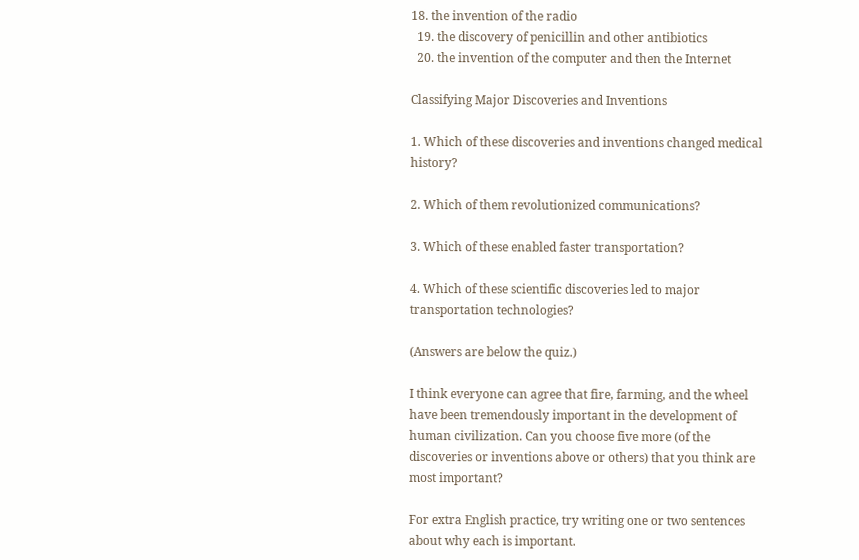18. the invention of the radio
  19. the discovery of penicillin and other antibiotics
  20. the invention of the computer and then the Internet

Classifying Major Discoveries and Inventions

1. Which of these discoveries and inventions changed medical history?

2. Which of them revolutionized communications?

3. Which of these enabled faster transportation?

4. Which of these scientific discoveries led to major transportation technologies?

(Answers are below the quiz.)

I think everyone can agree that fire, farming, and the wheel have been tremendously important in the development of human civilization. Can you choose five more (of the discoveries or inventions above or others) that you think are most important?

For extra English practice, try writing one or two sentences about why each is important.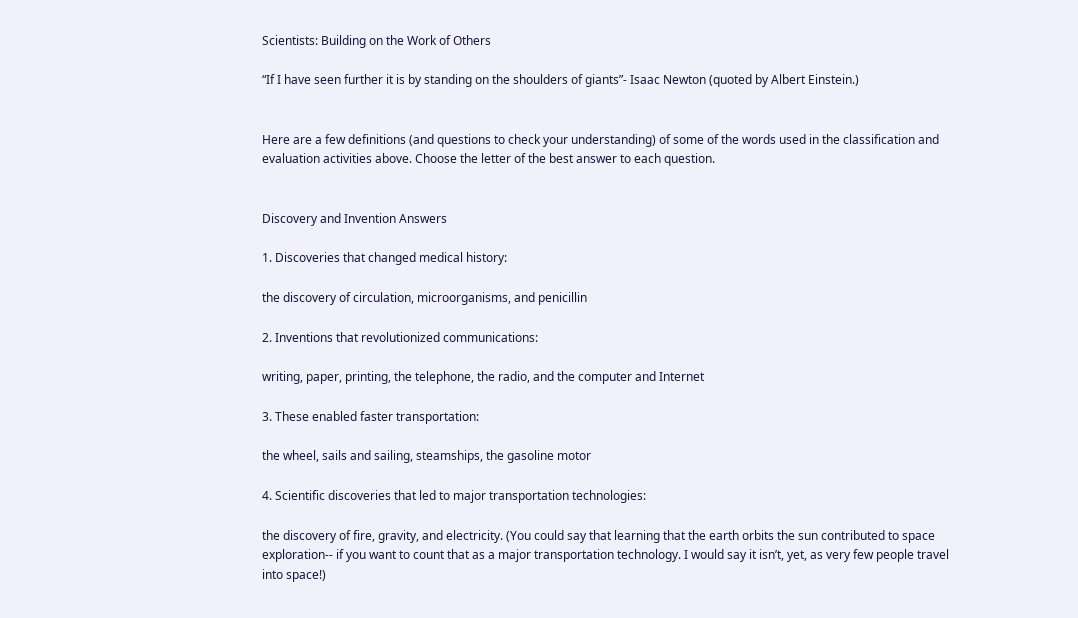Scientists: Building on the Work of Others

“If I have seen further it is by standing on the shoulders of giants”- Isaac Newton (quoted by Albert Einstein.)


Here are a few definitions (and questions to check your understanding) of some of the words used in the classification and evaluation activities above. Choose the letter of the best answer to each question.


Discovery and Invention Answers

1. Discoveries that changed medical history:

the discovery of circulation, microorganisms, and penicillin

2. Inventions that revolutionized communications:

writing, paper, printing, the telephone, the radio, and the computer and Internet

3. These enabled faster transportation:

the wheel, sails and sailing, steamships, the gasoline motor

4. Scientific discoveries that led to major transportation technologies:

the discovery of fire, gravity, and electricity. (You could say that learning that the earth orbits the sun contributed to space exploration-- if you want to count that as a major transportation technology. I would say it isn’t, yet, as very few people travel into space!)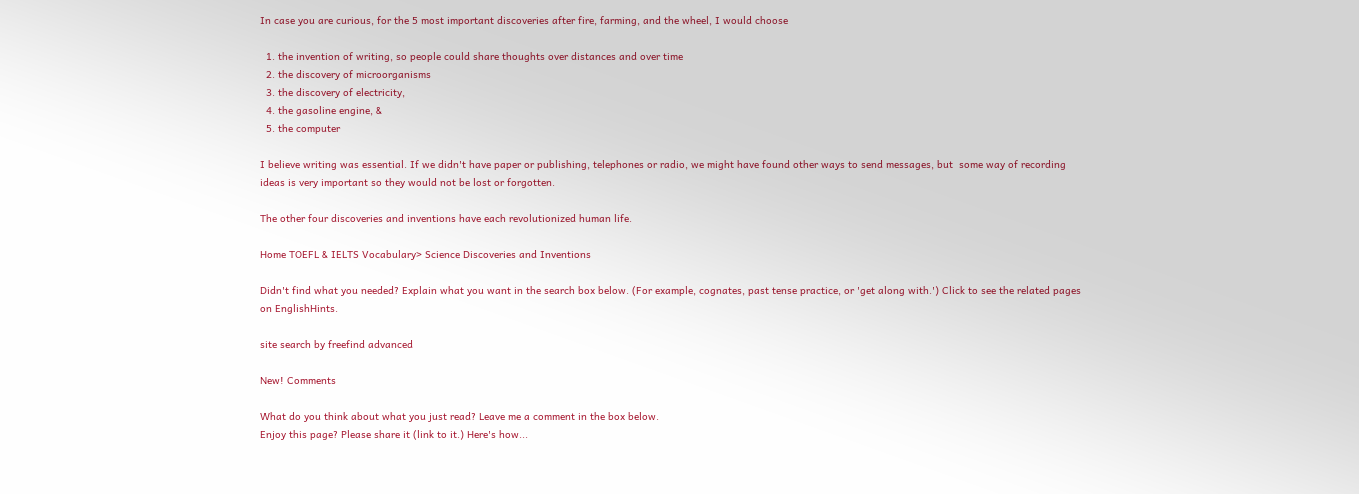In case you are curious, for the 5 most important discoveries after fire, farming, and the wheel, I would choose

  1. the invention of writing, so people could share thoughts over distances and over time
  2. the discovery of microorganisms
  3. the discovery of electricity,
  4. the gasoline engine, &
  5. the computer

I believe writing was essential. If we didn't have paper or publishing, telephones or radio, we might have found other ways to send messages, but  some way of recording ideas is very important so they would not be lost or forgotten.

The other four discoveries and inventions have each revolutionized human life.

Home TOEFL & IELTS Vocabulary> Science Discoveries and Inventions

Didn't find what you needed? Explain what you want in the search box below. (For example, cognates, past tense practice, or 'get along with.') Click to see the related pages on EnglishHints.

site search by freefind advanced

New! Comments

What do you think about what you just read? Leave me a comment in the box below.
Enjoy this page? Please share it (link to it.) Here's how...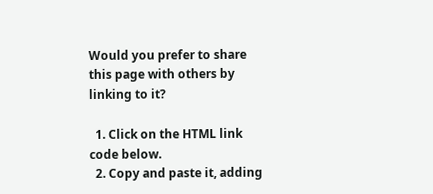Would you prefer to share this page with others by linking to it?

  1. Click on the HTML link code below.
  2. Copy and paste it, adding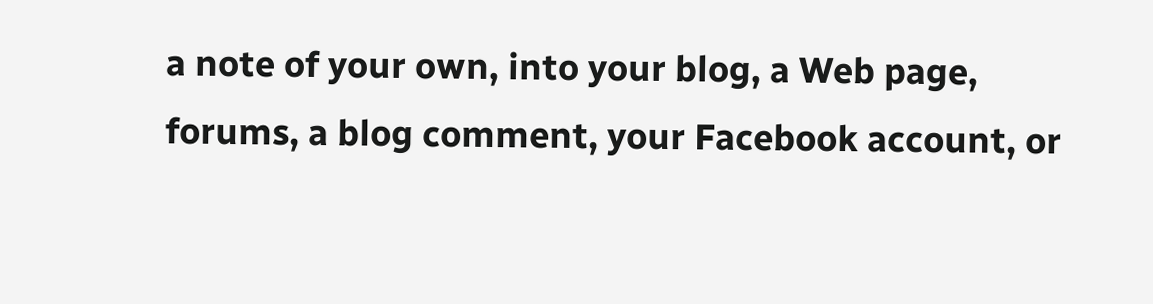a note of your own, into your blog, a Web page, forums, a blog comment, your Facebook account, or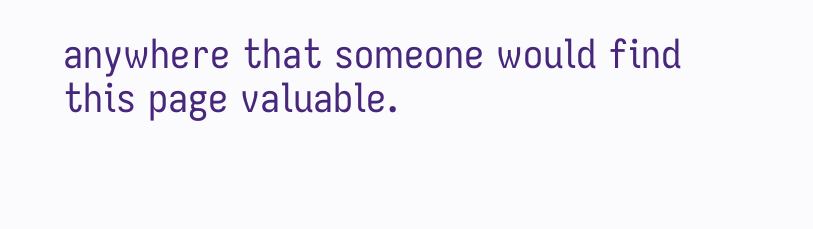anywhere that someone would find this page valuable.